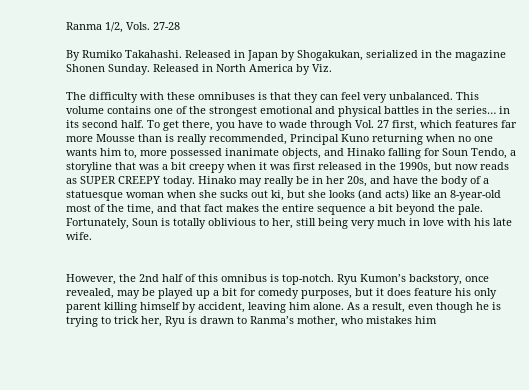Ranma 1/2, Vols. 27-28

By Rumiko Takahashi. Released in Japan by Shogakukan, serialized in the magazine Shonen Sunday. Released in North America by Viz.

The difficulty with these omnibuses is that they can feel very unbalanced. This volume contains one of the strongest emotional and physical battles in the series… in its second half. To get there, you have to wade through Vol. 27 first, which features far more Mousse than is really recommended, Principal Kuno returning when no one wants him to, more possessed inanimate objects, and Hinako falling for Soun Tendo, a storyline that was a bit creepy when it was first released in the 1990s, but now reads as SUPER CREEPY today. Hinako may really be in her 20s, and have the body of a statuesque woman when she sucks out ki, but she looks (and acts) like an 8-year-old most of the time, and that fact makes the entire sequence a bit beyond the pale. Fortunately, Soun is totally oblivious to her, still being very much in love with his late wife.


However, the 2nd half of this omnibus is top-notch. Ryu Kumon’s backstory, once revealed, may be played up a bit for comedy purposes, but it does feature his only parent killing himself by accident, leaving him alone. As a result, even though he is trying to trick her, Ryu is drawn to Ranma’s mother, who mistakes him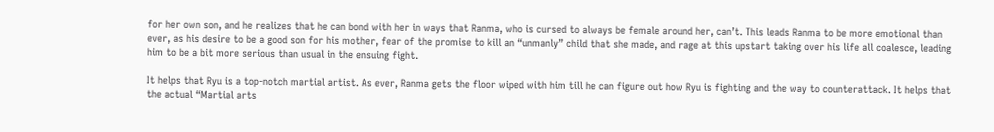for her own son, and he realizes that he can bond with her in ways that Ranma, who is cursed to always be female around her, can’t. This leads Ranma to be more emotional than ever, as his desire to be a good son for his mother, fear of the promise to kill an “unmanly” child that she made, and rage at this upstart taking over his life all coalesce, leading him to be a bit more serious than usual in the ensuing fight.

It helps that Ryu is a top-notch martial artist. As ever, Ranma gets the floor wiped with him till he can figure out how Ryu is fighting and the way to counterattack. It helps that the actual “Martial arts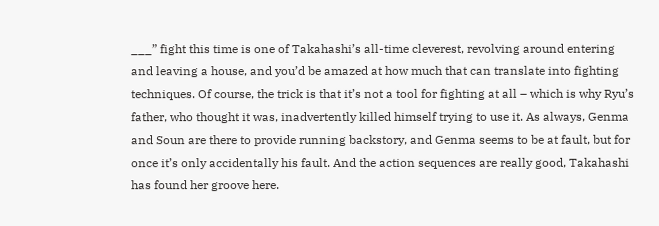___” fight this time is one of Takahashi’s all-time cleverest, revolving around entering and leaving a house, and you’d be amazed at how much that can translate into fighting techniques. Of course, the trick is that it’s not a tool for fighting at all – which is why Ryu’s father, who thought it was, inadvertently killed himself trying to use it. As always, Genma and Soun are there to provide running backstory, and Genma seems to be at fault, but for once it’s only accidentally his fault. And the action sequences are really good, Takahashi has found her groove here.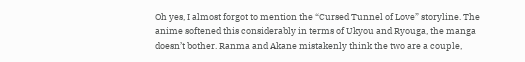Oh yes, I almost forgot to mention the “Cursed Tunnel of Love” storyline. The anime softened this considerably in terms of Ukyou and Ryouga, the manga doesn’t bother. Ranma and Akane mistakenly think the two are a couple,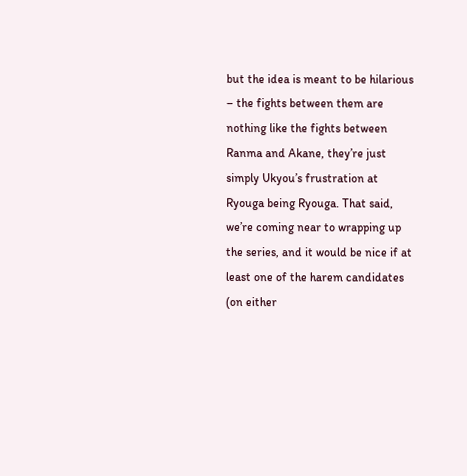but the idea is meant to be hilarious – the fights between them are nothing like the fights between Ranma and Akane, they’re just simply Ukyou’s frustration at Ryouga being Ryouga. That said, we’re coming near to wrapping up the series, and it would be nice if at least one of the harem candidates (on either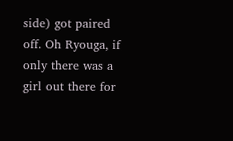side) got paired off. Oh Ryouga, if only there was a girl out there for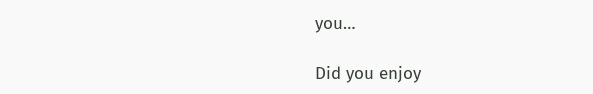you…

Did you enjoy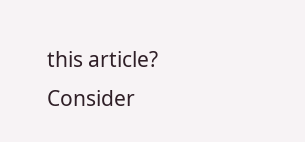this article? Consider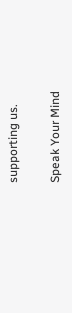supporting us.

Speak Your Mind